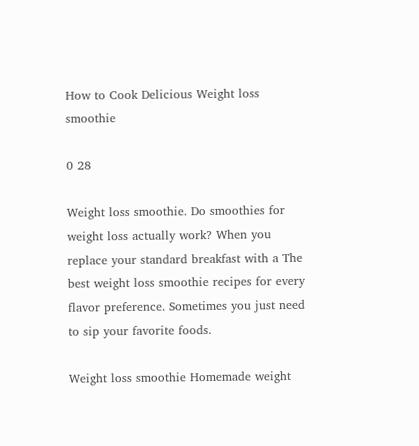How to Cook Delicious Weight loss smoothie

0 28

Weight loss smoothie. Do smoothies for weight loss actually work? When you replace your standard breakfast with a The best weight loss smoothie recipes for every flavor preference. Sometimes you just need to sip your favorite foods.

Weight loss smoothie Homemade weight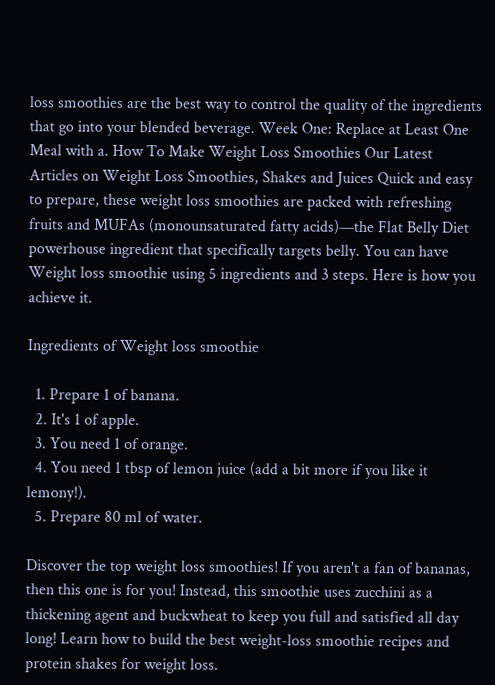loss smoothies are the best way to control the quality of the ingredients that go into your blended beverage. Week One: Replace at Least One Meal with a. How To Make Weight Loss Smoothies Our Latest Articles on Weight Loss Smoothies, Shakes and Juices Quick and easy to prepare, these weight loss smoothies are packed with refreshing fruits and MUFAs (monounsaturated fatty acids)—the Flat Belly Diet powerhouse ingredient that specifically targets belly. You can have Weight loss smoothie using 5 ingredients and 3 steps. Here is how you achieve it.

Ingredients of Weight loss smoothie

  1. Prepare 1 of banana.
  2. It's 1 of apple.
  3. You need 1 of orange.
  4. You need 1 tbsp of lemon juice (add a bit more if you like it lemony!).
  5. Prepare 80 ml of water.

Discover the top weight loss smoothies! If you aren't a fan of bananas, then this one is for you! Instead, this smoothie uses zucchini as a thickening agent and buckwheat to keep you full and satisfied all day long! Learn how to build the best weight-loss smoothie recipes and protein shakes for weight loss.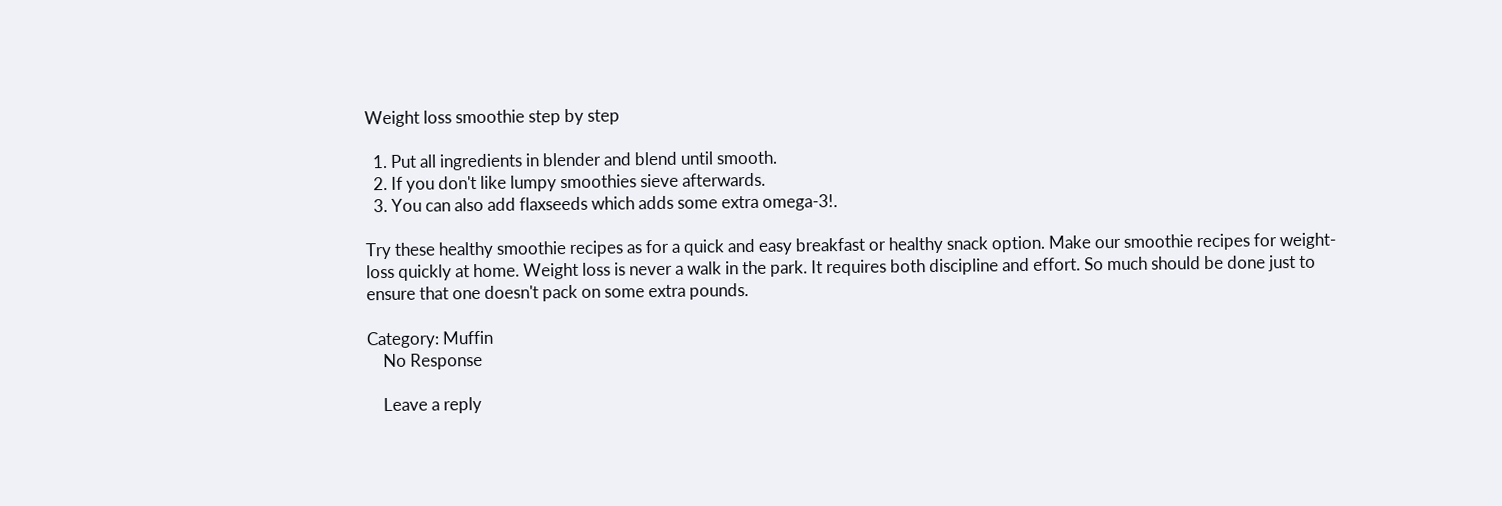Weight loss smoothie step by step

  1. Put all ingredients in blender and blend until smooth.
  2. If you don't like lumpy smoothies sieve afterwards.
  3. You can also add flaxseeds which adds some extra omega-3!.

Try these healthy smoothie recipes as for a quick and easy breakfast or healthy snack option. Make our smoothie recipes for weight-loss quickly at home. Weight loss is never a walk in the park. It requires both discipline and effort. So much should be done just to ensure that one doesn't pack on some extra pounds.

Category: Muffin
    No Response

    Leave a reply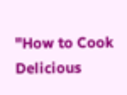"How to Cook Delicious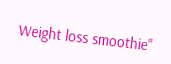Weight loss smoothie"